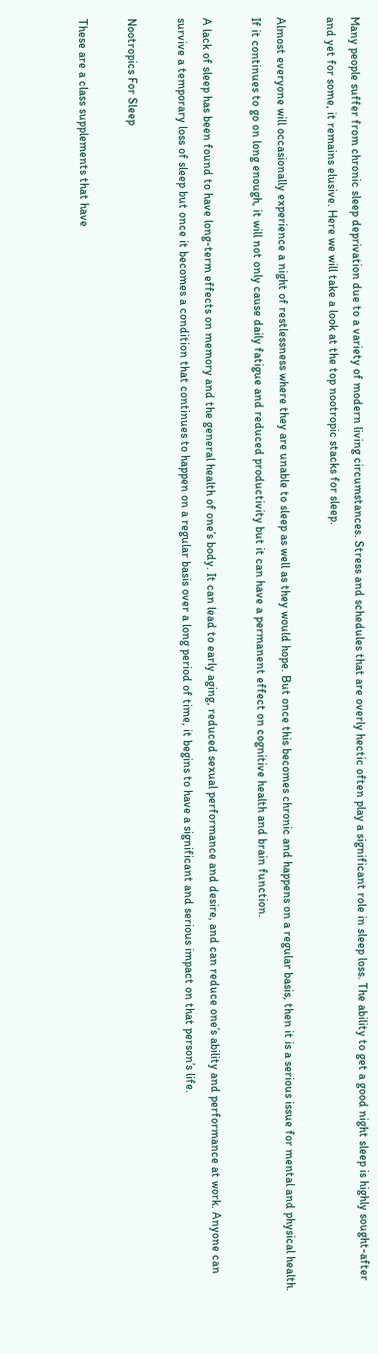Many people suffer from chronic sleep deprivation due to a variety of modern living circumstances. Stress and schedules that are overly hectic often play a significant role in sleep loss. The ability to get a good night sleep is highly sought-after and yet for some, it remains elusive. Here we will take a look at the top nootropic stacks for sleep.

Almost everyone will occasionally experience a night of restlessness where they are unable to sleep as well as they would hope. But once this becomes chronic and happens on a regular basis, then it is a serious issue for mental and physical health. If it continues to go on long enough, it will not only cause daily fatigue and reduced productivity but it can have a permanent effect on cognitive health and brain function.

A lack of sleep has been found to have long-term effects on memory and the general health of one’s body. It can lead to early aging, reduced sexual performance and desire, and can reduce one’s ability and performance at work. Anyone can survive a temporary loss of sleep but once it becomes a condition that continues to happen on a regular basis over a long period of time, it begins to have a significant and serious impact on that person’s life.

Nootropics For Sleep

These are a class supplements that have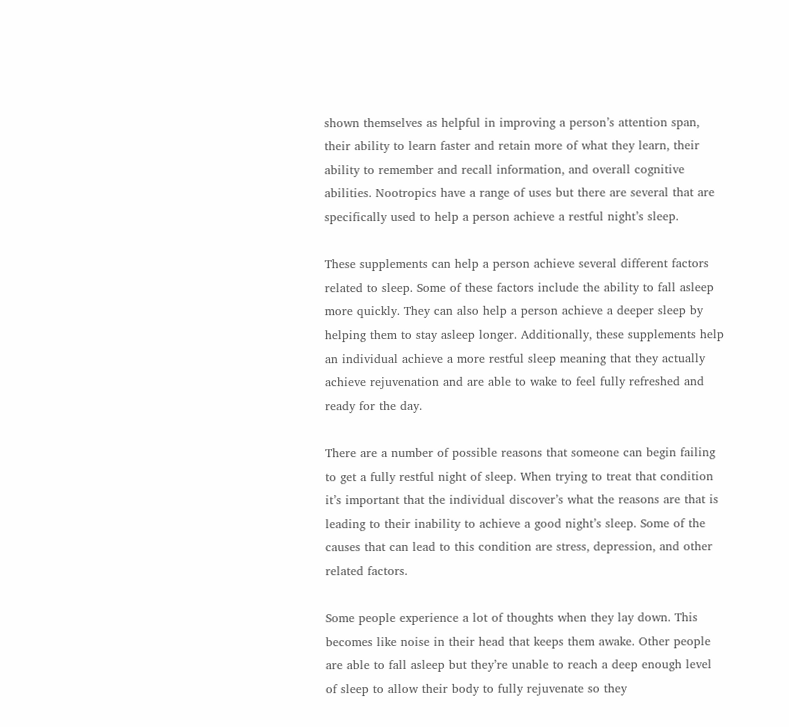shown themselves as helpful in improving a person’s attention span, their ability to learn faster and retain more of what they learn, their ability to remember and recall information, and overall cognitive abilities. Nootropics have a range of uses but there are several that are specifically used to help a person achieve a restful night’s sleep.

These supplements can help a person achieve several different factors related to sleep. Some of these factors include the ability to fall asleep more quickly. They can also help a person achieve a deeper sleep by helping them to stay asleep longer. Additionally, these supplements help an individual achieve a more restful sleep meaning that they actually achieve rejuvenation and are able to wake to feel fully refreshed and ready for the day.

There are a number of possible reasons that someone can begin failing to get a fully restful night of sleep. When trying to treat that condition it’s important that the individual discover’s what the reasons are that is leading to their inability to achieve a good night’s sleep. Some of the causes that can lead to this condition are stress, depression, and other related factors.

Some people experience a lot of thoughts when they lay down. This becomes like noise in their head that keeps them awake. Other people are able to fall asleep but they’re unable to reach a deep enough level of sleep to allow their body to fully rejuvenate so they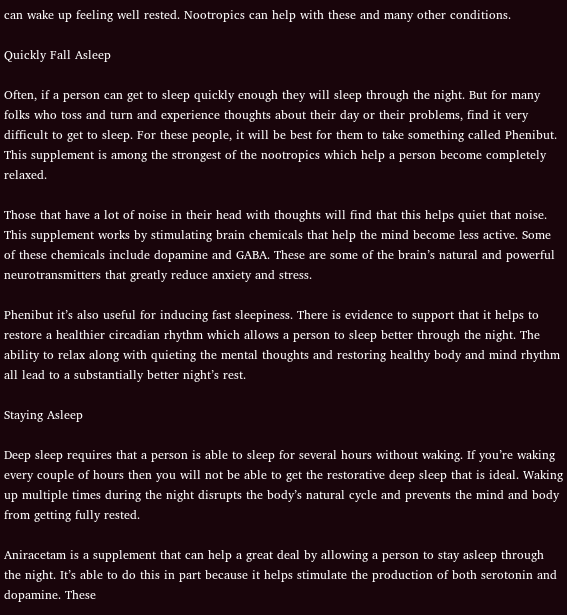can wake up feeling well rested. Nootropics can help with these and many other conditions.

Quickly Fall Asleep

Often, if a person can get to sleep quickly enough they will sleep through the night. But for many folks who toss and turn and experience thoughts about their day or their problems, find it very difficult to get to sleep. For these people, it will be best for them to take something called Phenibut. This supplement is among the strongest of the nootropics which help a person become completely relaxed.

Those that have a lot of noise in their head with thoughts will find that this helps quiet that noise. This supplement works by stimulating brain chemicals that help the mind become less active. Some of these chemicals include dopamine and GABA. These are some of the brain’s natural and powerful neurotransmitters that greatly reduce anxiety and stress.

Phenibut it’s also useful for inducing fast sleepiness. There is evidence to support that it helps to restore a healthier circadian rhythm which allows a person to sleep better through the night. The ability to relax along with quieting the mental thoughts and restoring healthy body and mind rhythm all lead to a substantially better night’s rest.

Staying Asleep

Deep sleep requires that a person is able to sleep for several hours without waking. If you’re waking every couple of hours then you will not be able to get the restorative deep sleep that is ideal. Waking up multiple times during the night disrupts the body’s natural cycle and prevents the mind and body from getting fully rested.

Aniracetam is a supplement that can help a great deal by allowing a person to stay asleep through the night. It’s able to do this in part because it helps stimulate the production of both serotonin and dopamine. These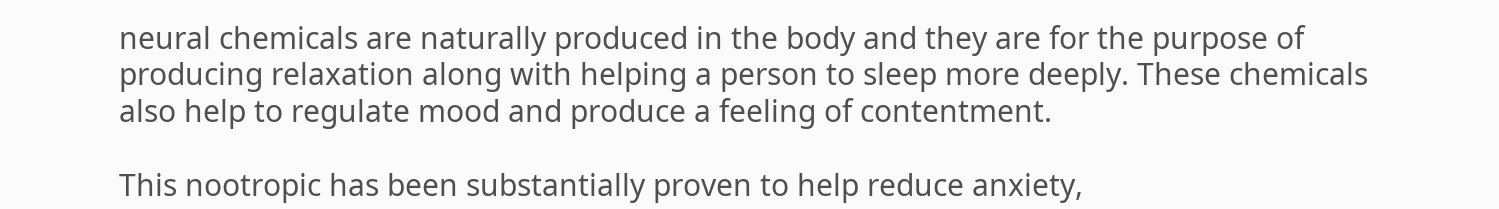neural chemicals are naturally produced in the body and they are for the purpose of producing relaxation along with helping a person to sleep more deeply. These chemicals also help to regulate mood and produce a feeling of contentment.

This nootropic has been substantially proven to help reduce anxiety,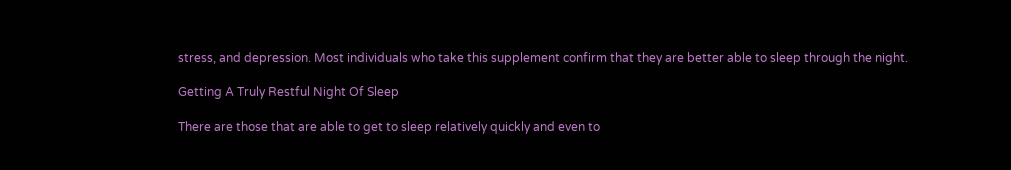stress, and depression. Most individuals who take this supplement confirm that they are better able to sleep through the night.

Getting A Truly Restful Night Of Sleep

There are those that are able to get to sleep relatively quickly and even to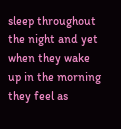sleep throughout the night and yet when they wake up in the morning they feel as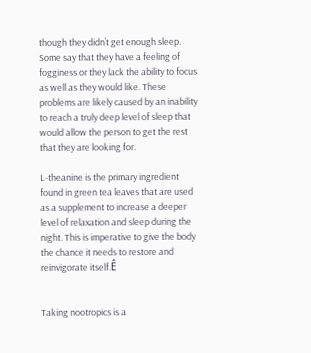though they didn’t get enough sleep. Some say that they have a feeling of fogginess or they lack the ability to focus as well as they would like. These problems are likely caused by an inability to reach a truly deep level of sleep that would allow the person to get the rest that they are looking for.

L-theanine is the primary ingredient found in green tea leaves that are used as a supplement to increase a deeper level of relaxation and sleep during the night. This is imperative to give the body the chance it needs to restore and reinvigorate itself.Ê


Taking nootropics is a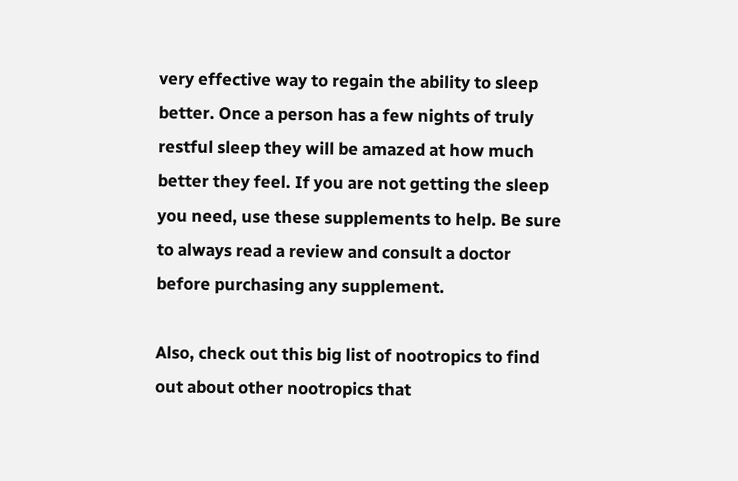very effective way to regain the ability to sleep better. Once a person has a few nights of truly restful sleep they will be amazed at how much better they feel. If you are not getting the sleep you need, use these supplements to help. Be sure to always read a review and consult a doctor before purchasing any supplement.

Also, check out this big list of nootropics to find out about other nootropics that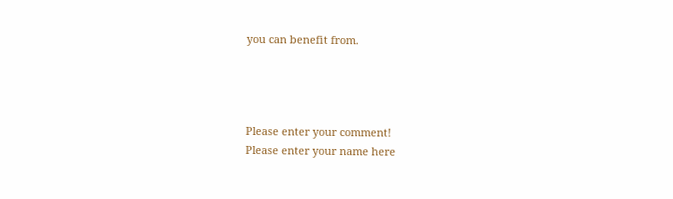you can benefit from.




Please enter your comment!
Please enter your name here